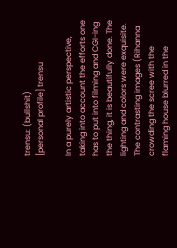trensu: (bullshit)
[personal profile] trensu

In a purely artistic perspective, taking into account the efforts one has to put into filming and CGI-ing the thing, it is beautifully done. The lighting and colors were exquisite. The contrasting images (Rihanna crowding the scree with the flaming house blurred in the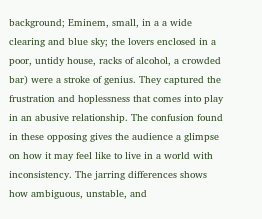background; Eminem, small, in a a wide clearing and blue sky; the lovers enclosed in a poor, untidy house, racks of alcohol, a crowded bar) were a stroke of genius. They captured the frustration and hoplessness that comes into play in an abusive relationship. The confusion found in these opposing gives the audience a glimpse on how it may feel like to live in a world with inconsistency. The jarring differences shows how ambiguous, unstable, and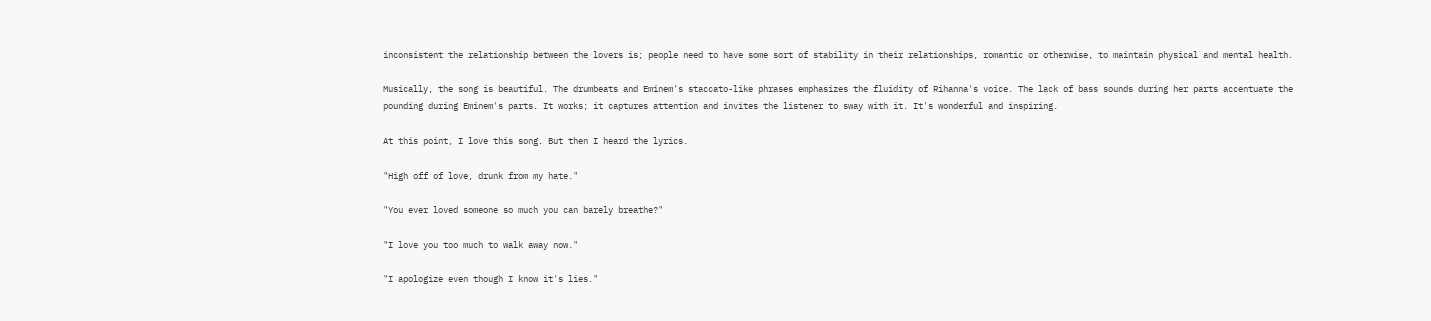inconsistent the relationship between the lovers is; people need to have some sort of stability in their relationships, romantic or otherwise, to maintain physical and mental health.

Musically, the song is beautiful. The drumbeats and Eminem's staccato-like phrases emphasizes the fluidity of Rihanna's voice. The lack of bass sounds during her parts accentuate the pounding during Eminem's parts. It works; it captures attention and invites the listener to sway with it. It's wonderful and inspiring.

At this point, I love this song. But then I heard the lyrics.

"High off of love, drunk from my hate."

"You ever loved someone so much you can barely breathe?"

"I love you too much to walk away now."

"I apologize even though I know it's lies."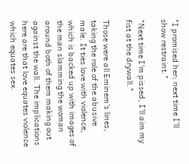"I promised her; next time I'll show restraint."

"Next time I'm pissed, I'll aim my fist at the drywall."

Those were all Eminem's lines, taking the role of the abusive male. It ties love with violence, which is backed up with images of the man slamming the woman around both of them making out against the wall. The implications here are that love equates violence which equates sex.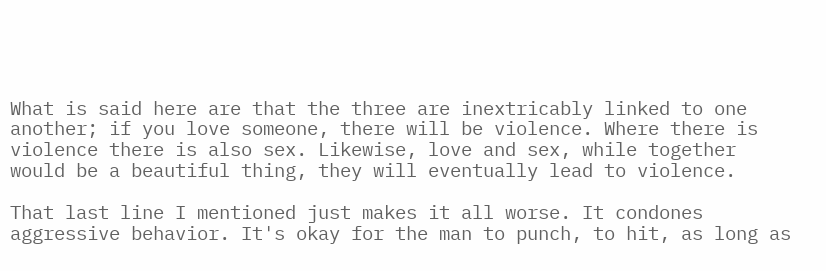What is said here are that the three are inextricably linked to one another; if you love someone, there will be violence. Where there is violence there is also sex. Likewise, love and sex, while together would be a beautiful thing, they will eventually lead to violence.

That last line I mentioned just makes it all worse. It condones aggressive behavior. It's okay for the man to punch, to hit, as long as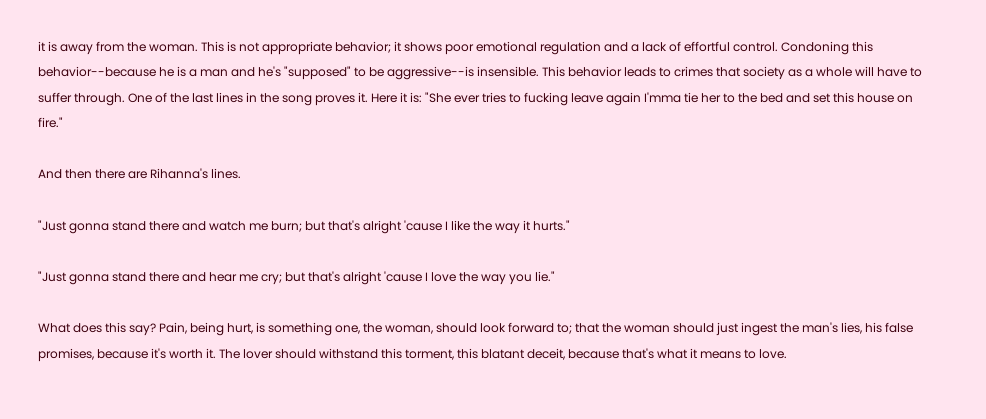it is away from the woman. This is not appropriate behavior; it shows poor emotional regulation and a lack of effortful control. Condoning this behavior--because he is a man and he's "supposed" to be aggressive--is insensible. This behavior leads to crimes that society as a whole will have to suffer through. One of the last lines in the song proves it. Here it is: "She ever tries to fucking leave again I'mma tie her to the bed and set this house on fire."

And then there are Rihanna's lines.

"Just gonna stand there and watch me burn; but that's alright 'cause I like the way it hurts."

"Just gonna stand there and hear me cry; but that's alright 'cause I love the way you lie."

What does this say? Pain, being hurt, is something one, the woman, should look forward to; that the woman should just ingest the man's lies, his false promises, because it's worth it. The lover should withstand this torment, this blatant deceit, because that's what it means to love.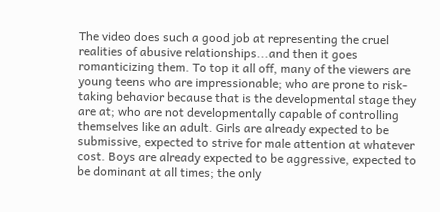The video does such a good job at representing the cruel realities of abusive relationships...and then it goes romanticizing them. To top it all off, many of the viewers are young teens who are impressionable; who are prone to risk-taking behavior because that is the developmental stage they are at; who are not developmentally capable of controlling themselves like an adult. Girls are already expected to be submissive, expected to strive for male attention at whatever cost. Boys are already expected to be aggressive, expected to be dominant at all times; the only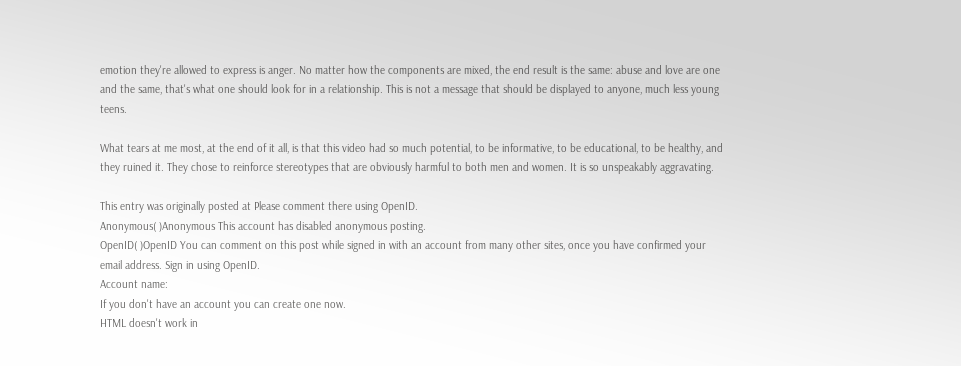emotion they're allowed to express is anger. No matter how the components are mixed, the end result is the same: abuse and love are one and the same, that's what one should look for in a relationship. This is not a message that should be displayed to anyone, much less young teens.

What tears at me most, at the end of it all, is that this video had so much potential, to be informative, to be educational, to be healthy, and they ruined it. They chose to reinforce stereotypes that are obviously harmful to both men and women. It is so unspeakably aggravating.

This entry was originally posted at Please comment there using OpenID.
Anonymous( )Anonymous This account has disabled anonymous posting.
OpenID( )OpenID You can comment on this post while signed in with an account from many other sites, once you have confirmed your email address. Sign in using OpenID.
Account name:
If you don't have an account you can create one now.
HTML doesn't work in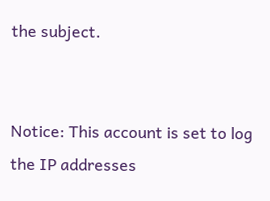the subject.


Notice: This account is set to log the IP addresses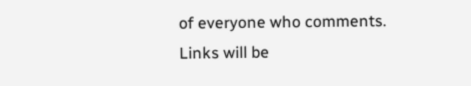of everyone who comments.
Links will be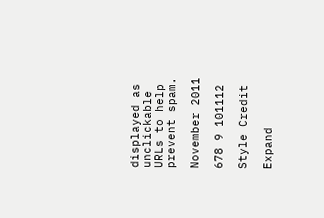displayed as unclickable URLs to help prevent spam.

November 2011

678 9 101112

Style Credit

Expand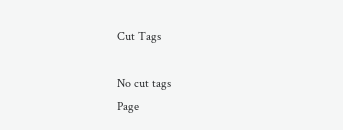Cut Tags

No cut tags
Page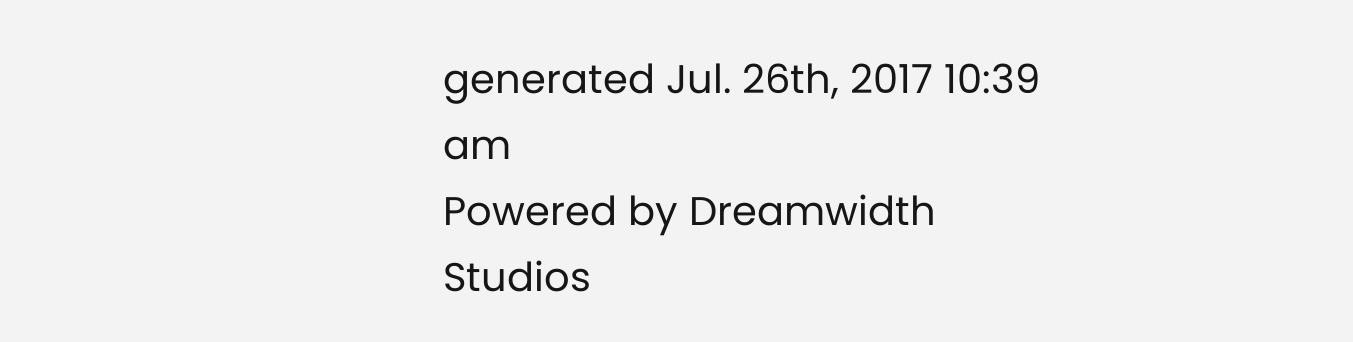generated Jul. 26th, 2017 10:39 am
Powered by Dreamwidth Studios